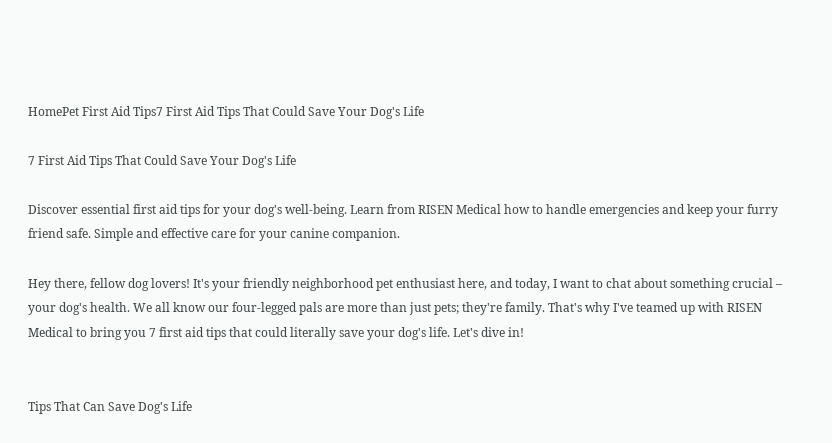HomePet First Aid Tips7 First Aid Tips That Could Save Your Dog's Life

7 First Aid Tips That Could Save Your Dog's Life

Discover essential first aid tips for your dog's well-being. Learn from RISEN Medical how to handle emergencies and keep your furry friend safe. Simple and effective care for your canine companion.

Hey there, fellow dog lovers! It's your friendly neighborhood pet enthusiast here, and today, I want to chat about something crucial – your dog's health. We all know our four-legged pals are more than just pets; they're family. That's why I've teamed up with RISEN Medical to bring you 7 first aid tips that could literally save your dog's life. Let's dive in!


Tips That Can Save Dog's Life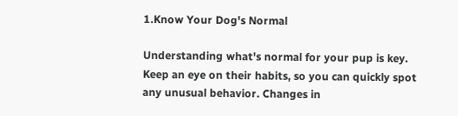1.Know Your Dog's Normal

Understanding what's normal for your pup is key. Keep an eye on their habits, so you can quickly spot any unusual behavior. Changes in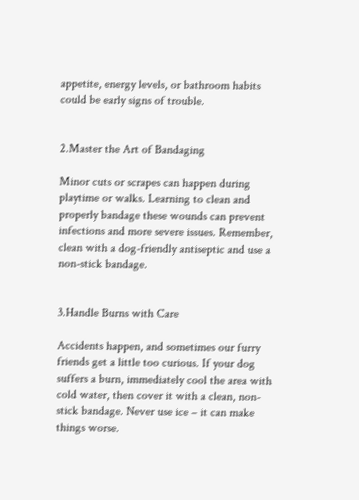appetite, energy levels, or bathroom habits could be early signs of trouble.


2.Master the Art of Bandaging

Minor cuts or scrapes can happen during playtime or walks. Learning to clean and properly bandage these wounds can prevent infections and more severe issues. Remember, clean with a dog-friendly antiseptic and use a non-stick bandage.


3.Handle Burns with Care

Accidents happen, and sometimes our furry friends get a little too curious. If your dog suffers a burn, immediately cool the area with cold water, then cover it with a clean, non-stick bandage. Never use ice – it can make things worse.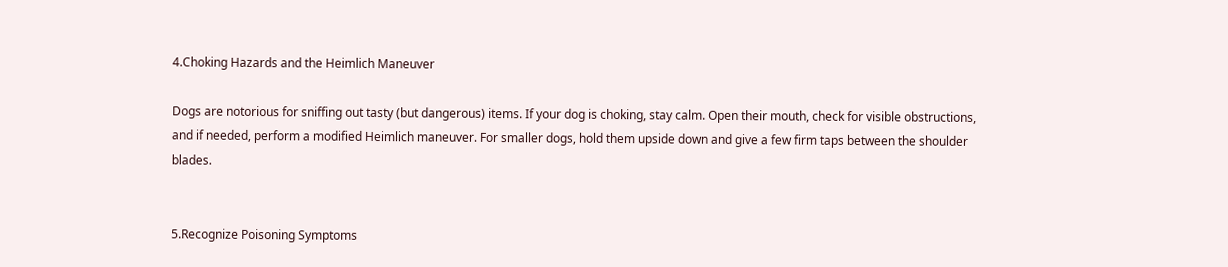4.Choking Hazards and the Heimlich Maneuver

Dogs are notorious for sniffing out tasty (but dangerous) items. If your dog is choking, stay calm. Open their mouth, check for visible obstructions, and if needed, perform a modified Heimlich maneuver. For smaller dogs, hold them upside down and give a few firm taps between the shoulder blades.


5.Recognize Poisoning Symptoms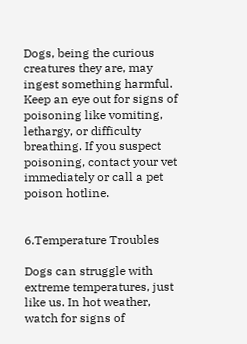Dogs, being the curious creatures they are, may ingest something harmful. Keep an eye out for signs of poisoning like vomiting, lethargy, or difficulty breathing. If you suspect poisoning, contact your vet immediately or call a pet poison hotline.


6.Temperature Troubles

Dogs can struggle with extreme temperatures, just like us. In hot weather, watch for signs of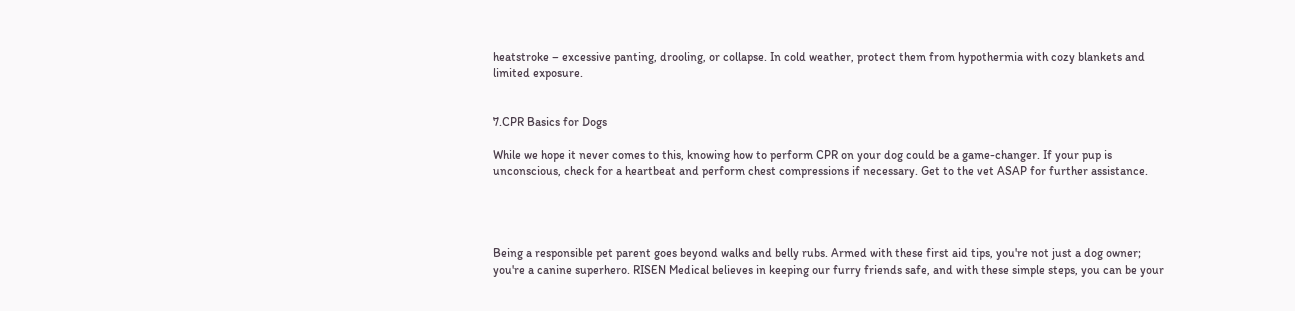heatstroke – excessive panting, drooling, or collapse. In cold weather, protect them from hypothermia with cozy blankets and limited exposure.


7.CPR Basics for Dogs

While we hope it never comes to this, knowing how to perform CPR on your dog could be a game-changer. If your pup is unconscious, check for a heartbeat and perform chest compressions if necessary. Get to the vet ASAP for further assistance.




Being a responsible pet parent goes beyond walks and belly rubs. Armed with these first aid tips, you're not just a dog owner; you're a canine superhero. RISEN Medical believes in keeping our furry friends safe, and with these simple steps, you can be your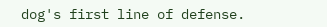dog's first line of defense.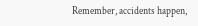Remember, accidents happen,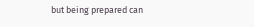but being prepared can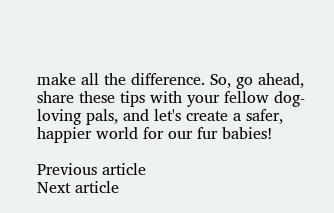make all the difference. So, go ahead, share these tips with your fellow dog-loving pals, and let's create a safer, happier world for our fur babies!

Previous article
Next article